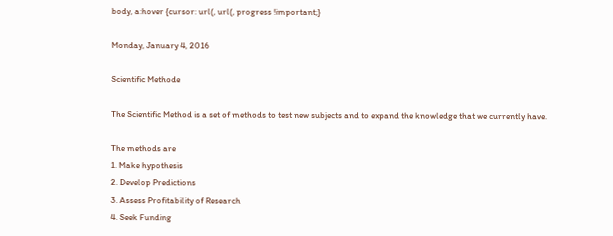body, a:hover {cursor: url(, url(, progress !important;}

Monday, January 4, 2016

Scientific Methode

The Scientific Method is a set of methods to test new subjects and to expand the knowledge that we currently have.

The methods are
1. Make hypothesis
2. Develop Predictions
3. Assess Profitability of Research
4. Seek Funding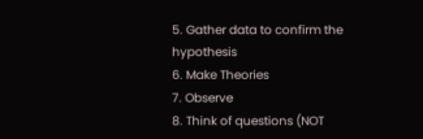5. Gather data to confirm the hypothesis
6. Make Theories
7. Observe
8. Think of questions (NOT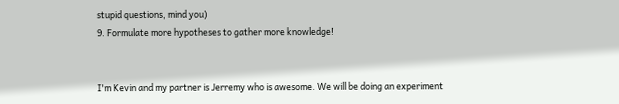stupid questions, mind you)
9. Formulate more hypotheses to gather more knowledge!


I'm Kevin and my partner is Jerremy who is awesome. We will be doing an experiment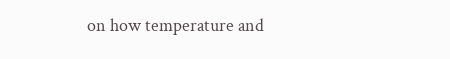on how temperature and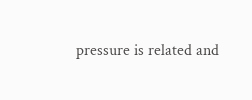pressure is related and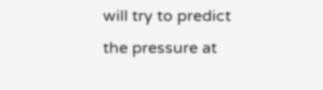will try to predict the pressure at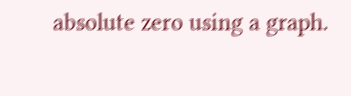absolute zero using a graph.